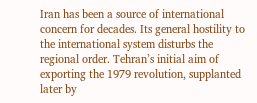Iran has been a source of international concern for decades. Its general hostility to the international system disturbs the regional order. Tehran’s initial aim of exporting the 1979 revolution, supplanted later by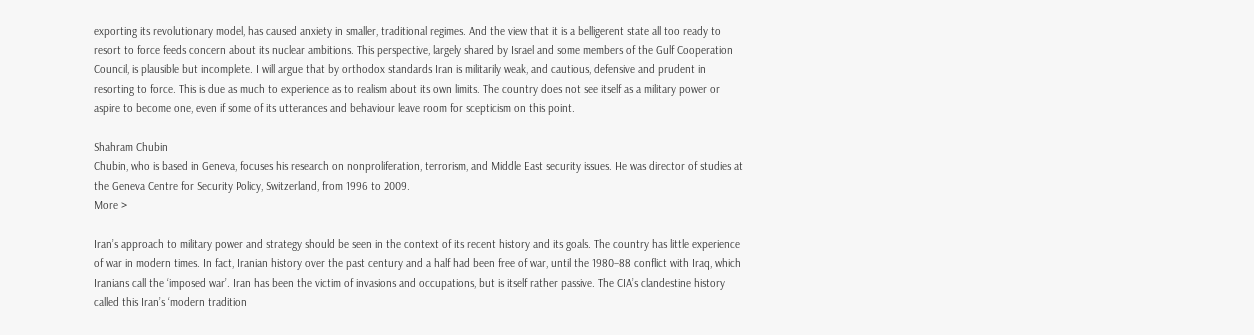exporting its revolutionary model, has caused anxiety in smaller, traditional regimes. And the view that it is a belligerent state all too ready to resort to force feeds concern about its nuclear ambitions. This perspective, largely shared by Israel and some members of the Gulf Cooperation Council, is plausible but incomplete. I will argue that by orthodox standards Iran is militarily weak, and cautious, defensive and prudent in resorting to force. This is due as much to experience as to realism about its own limits. The country does not see itself as a military power or aspire to become one, even if some of its utterances and behaviour leave room for scepticism on this point.

Shahram Chubin
Chubin, who is based in Geneva, focuses his research on nonproliferation, terrorism, and Middle East security issues. He was director of studies at the Geneva Centre for Security Policy, Switzerland, from 1996 to 2009.
More >

Iran’s approach to military power and strategy should be seen in the context of its recent history and its goals. The country has little experience of war in modern times. In fact, Iranian history over the past century and a half had been free of war, until the 1980–88 conflict with Iraq, which Iranians call the ‘imposed war’. Iran has been the victim of invasions and occupations, but is itself rather passive. The CIA’s clandestine history called this Iran’s ‘modern tradition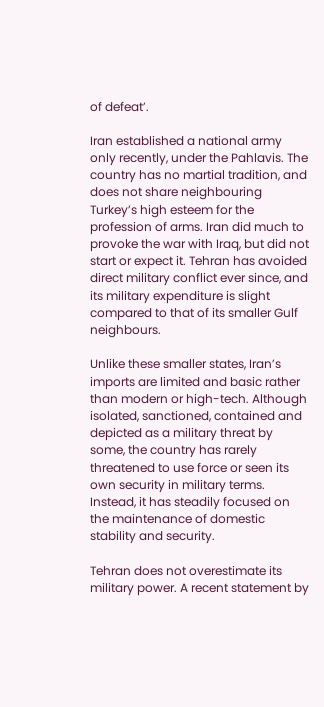of defeat’.

Iran established a national army only recently, under the Pahlavis. The country has no martial tradition, and does not share neighbouring Turkey’s high esteem for the profession of arms. Iran did much to provoke the war with Iraq, but did not start or expect it. Tehran has avoided direct military conflict ever since, and its military expenditure is slight compared to that of its smaller Gulf neighbours.

Unlike these smaller states, Iran’s imports are limited and basic rather than modern or high-tech. Although isolated, sanctioned, contained and depicted as a military threat by some, the country has rarely threatened to use force or seen its own security in military terms. Instead, it has steadily focused on the maintenance of domestic stability and security.

Tehran does not overestimate its military power. A recent statement by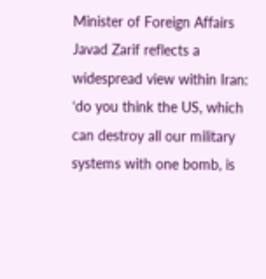Minister of Foreign Affairs Javad Zarif reflects a widespread view within Iran: ‘do you think the US, which can destroy all our military systems with one bomb, is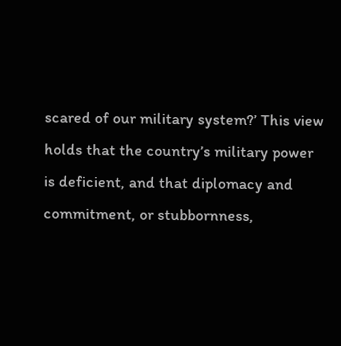scared of our military system?’ This view holds that the country’s military power is deficient, and that diplomacy and commitment, or stubbornness,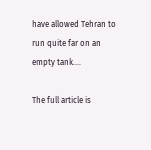have allowed Tehran to run quite far on an empty tank....

The full article is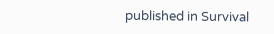published in Survival